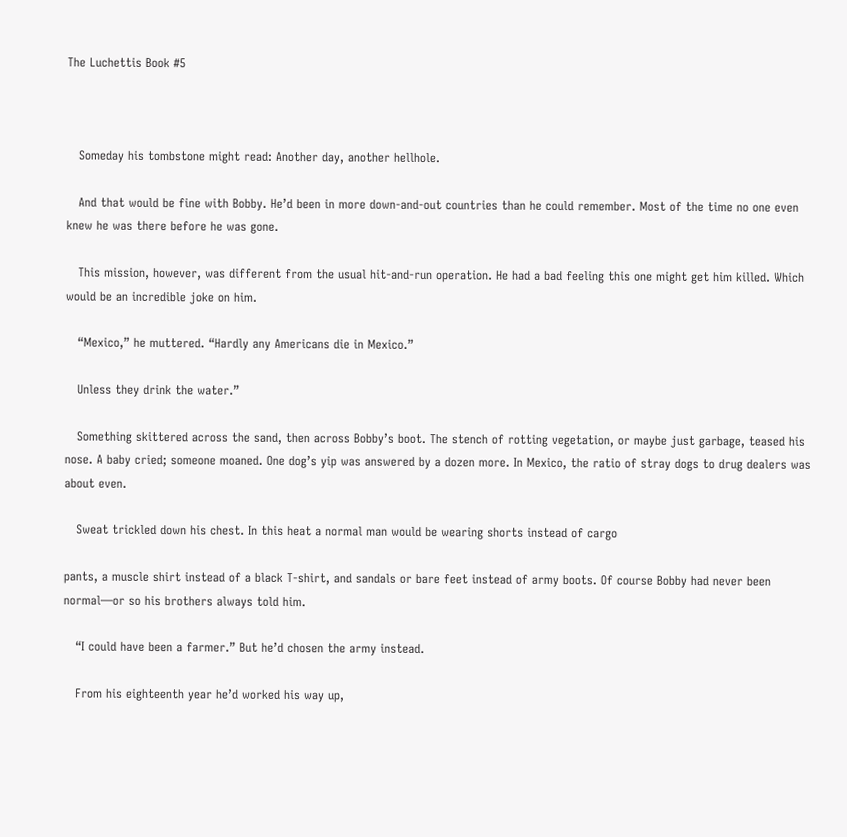The Luchettis Book #5



   Someday his tombstone might read: Another day, another hellhole.

   And that would be fine with Bobby. He’d been in more down-and-out countries than he could remember. Most of the time no one even knew he was there before he was gone.

   This mission, however, was different from the usual hit-and-run operation. He had a bad feeling this one might get him killed. Which would be an incredible joke on him.

   “Mexico,” he muttered. “Hardly any Americans die in Mexico.”

   Unless they drink the water.”

   Something skittered across the sand, then across Bobby’s boot. The stench of rotting vegetation, or maybe just garbage, teased his nose. A baby cried; someone moaned. One dog’s yip was answered by a dozen more. In Mexico, the ratio of stray dogs to drug dealers was about even.

   Sweat trickled down his chest. In this heat a normal man would be wearing shorts instead of cargo

pants, a muscle shirt instead of a black T-shirt, and sandals or bare feet instead of army boots. Of course Bobby had never been normal—or so his brothers always told him.

   “I could have been a farmer.” But he’d chosen the army instead.

   From his eighteenth year he’d worked his way up,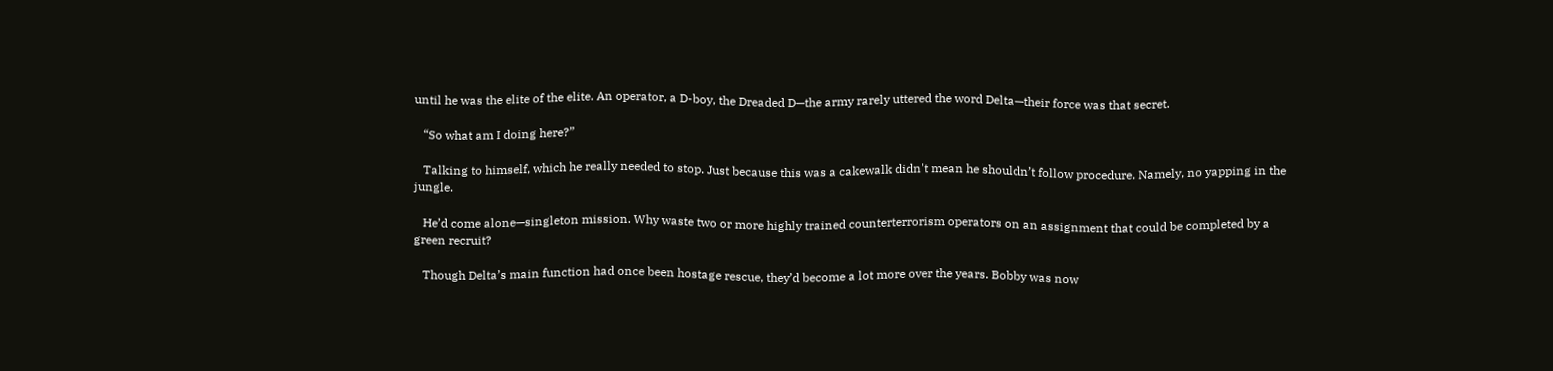until he was the elite of the elite. An operator, a D-boy, the Dreaded D—the army rarely uttered the word Delta—their force was that secret.

   “So what am I doing here?”

   Talking to himself, which he really needed to stop. Just because this was a cakewalk didn't mean he shouldn’t follow procedure. Namely, no yapping in the jungle.

   He’d come alone—singleton mission. Why waste two or more highly trained counterterrorism operators on an assignment that could be completed by a green recruit?

   Though Delta’s main function had once been hostage rescue, they’d become a lot more over the years. Bobby was now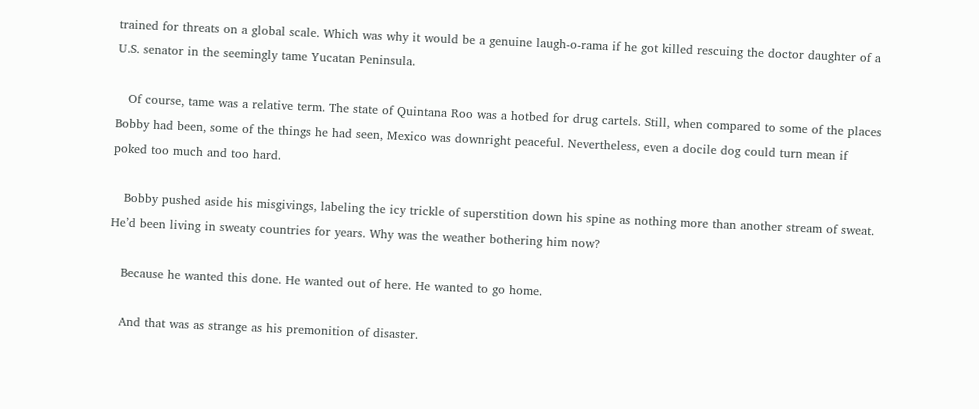trained for threats on a global scale. Which was why it would be a genuine laugh-o-rama if he got killed rescuing the doctor daughter of a U.S. senator in the seemingly tame Yucatan Peninsula.

   Of course, tame was a relative term. The state of Quintana Roo was a hotbed for drug cartels. Still, when compared to some of the places Bobby had been, some of the things he had seen, Mexico was downright peaceful. Nevertheless, even a docile dog could turn mean if poked too much and too hard.

   Bobby pushed aside his misgivings, labeling the icy trickle of superstition down his spine as nothing more than another stream of sweat. He’d been living in sweaty countries for years. Why was the weather bothering him now?

   Because he wanted this done. He wanted out of here. He wanted to go home.

   And that was as strange as his premonition of disaster.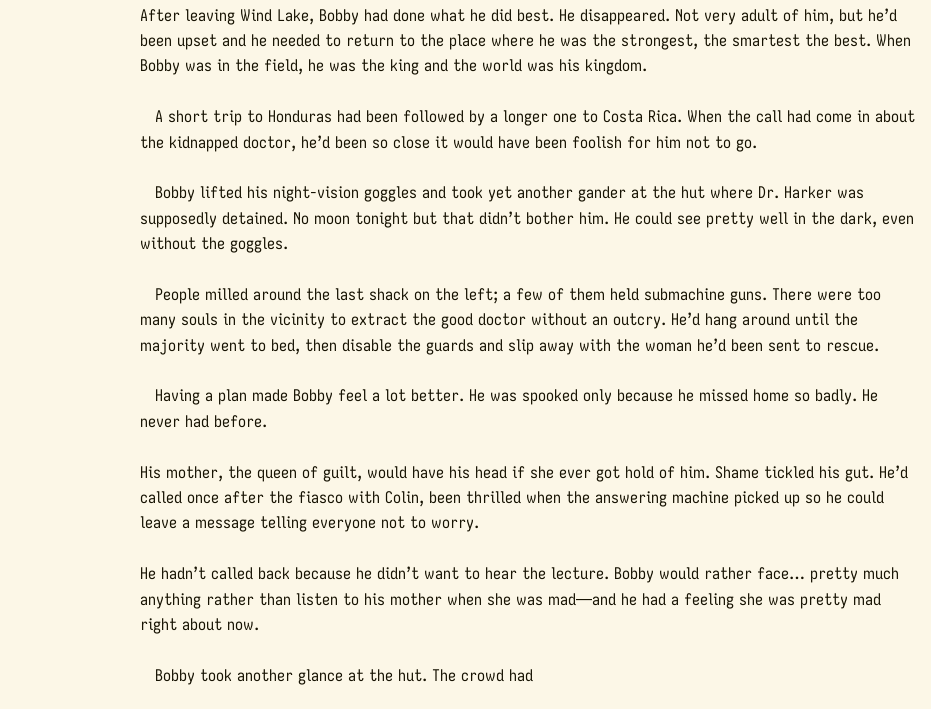After leaving Wind Lake, Bobby had done what he did best. He disappeared. Not very adult of him, but he’d been upset and he needed to return to the place where he was the strongest, the smartest the best. When Bobby was in the field, he was the king and the world was his kingdom.

   A short trip to Honduras had been followed by a longer one to Costa Rica. When the call had come in about the kidnapped doctor, he’d been so close it would have been foolish for him not to go.

   Bobby lifted his night-vision goggles and took yet another gander at the hut where Dr. Harker was supposedly detained. No moon tonight but that didn’t bother him. He could see pretty well in the dark, even without the goggles.

   People milled around the last shack on the left; a few of them held submachine guns. There were too many souls in the vicinity to extract the good doctor without an outcry. He’d hang around until the majority went to bed, then disable the guards and slip away with the woman he’d been sent to rescue.

   Having a plan made Bobby feel a lot better. He was spooked only because he missed home so badly. He never had before.

His mother, the queen of guilt, would have his head if she ever got hold of him. Shame tickled his gut. He’d called once after the fiasco with Colin, been thrilled when the answering machine picked up so he could leave a message telling everyone not to worry.

He hadn’t called back because he didn’t want to hear the lecture. Bobby would rather face… pretty much anything rather than listen to his mother when she was mad—and he had a feeling she was pretty mad right about now.

   Bobby took another glance at the hut. The crowd had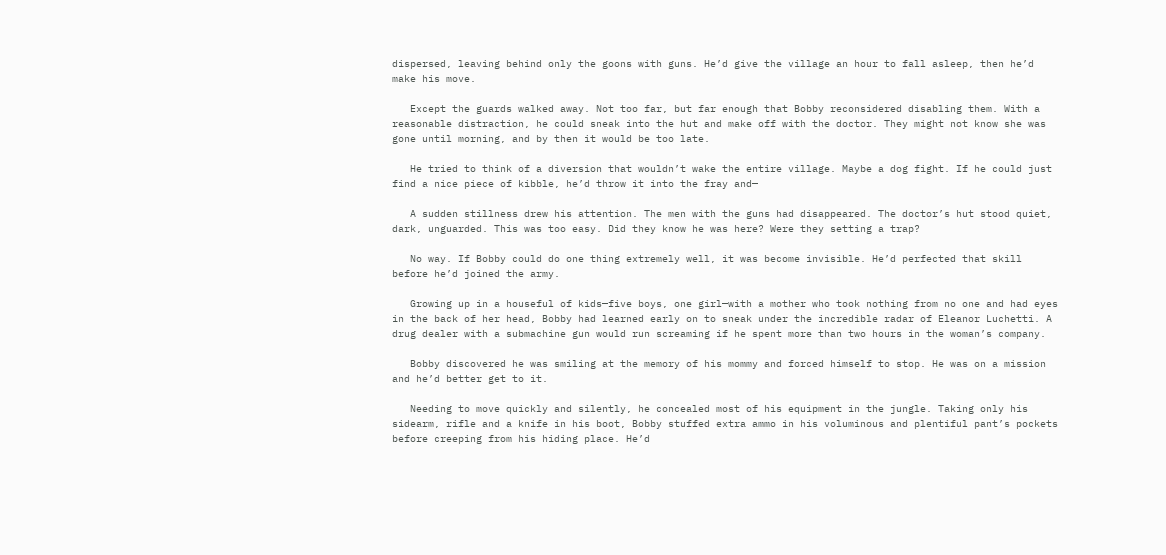dispersed, leaving behind only the goons with guns. He’d give the village an hour to fall asleep, then he’d make his move.

   Except the guards walked away. Not too far, but far enough that Bobby reconsidered disabling them. With a reasonable distraction, he could sneak into the hut and make off with the doctor. They might not know she was gone until morning, and by then it would be too late.

   He tried to think of a diversion that wouldn’t wake the entire village. Maybe a dog fight. If he could just find a nice piece of kibble, he’d throw it into the fray and—

   A sudden stillness drew his attention. The men with the guns had disappeared. The doctor’s hut stood quiet, dark, unguarded. This was too easy. Did they know he was here? Were they setting a trap?

   No way. If Bobby could do one thing extremely well, it was become invisible. He’d perfected that skill before he’d joined the army.

   Growing up in a houseful of kids—five boys, one girl—with a mother who took nothing from no one and had eyes in the back of her head, Bobby had learned early on to sneak under the incredible radar of Eleanor Luchetti. A drug dealer with a submachine gun would run screaming if he spent more than two hours in the woman’s company.

   Bobby discovered he was smiling at the memory of his mommy and forced himself to stop. He was on a mission and he’d better get to it.

   Needing to move quickly and silently, he concealed most of his equipment in the jungle. Taking only his sidearm, rifle and a knife in his boot, Bobby stuffed extra ammo in his voluminous and plentiful pant’s pockets before creeping from his hiding place. He’d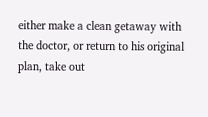either make a clean getaway with the doctor, or return to his original plan, take out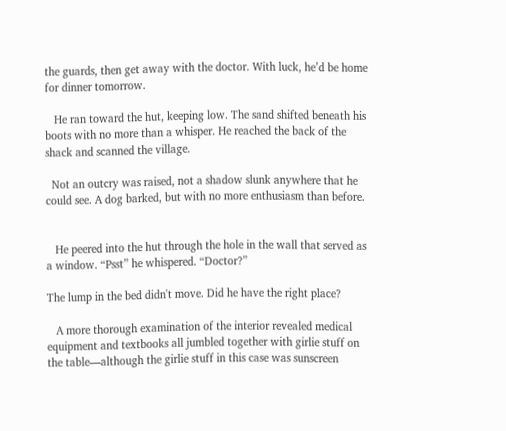the guards, then get away with the doctor. With luck, he’d be home for dinner tomorrow.

   He ran toward the hut, keeping low. The sand shifted beneath his boots with no more than a whisper. He reached the back of the shack and scanned the village.

  Not an outcry was raised, not a shadow slunk anywhere that he could see. A dog barked, but with no more enthusiasm than before.


   He peered into the hut through the hole in the wall that served as a window. “Psst” he whispered. “Doctor?”

The lump in the bed didn't move. Did he have the right place?

   A more thorough examination of the interior revealed medical equipment and textbooks all jumbled together with girlie stuff on the table—although the girlie stuff in this case was sunscreen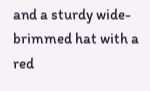and a sturdy wide-brimmed hat with a red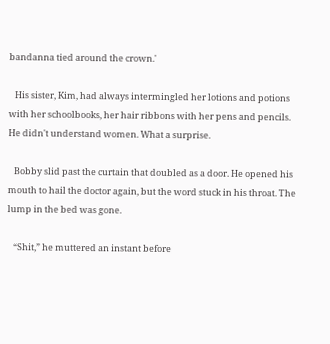bandanna tied around the crown.'

   His sister, Kim, had always intermingled her lotions and potions with her schoolbooks, her hair ribbons with her pens and pencils. He didn't understand women. What a surprise.

   Bobby slid past the curtain that doubled as a door. He opened his mouth to hail the doctor again, but the word stuck in his throat. The lump in the bed was gone.

   “Shit,” he muttered an instant before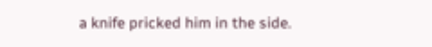a knife pricked him in the side.